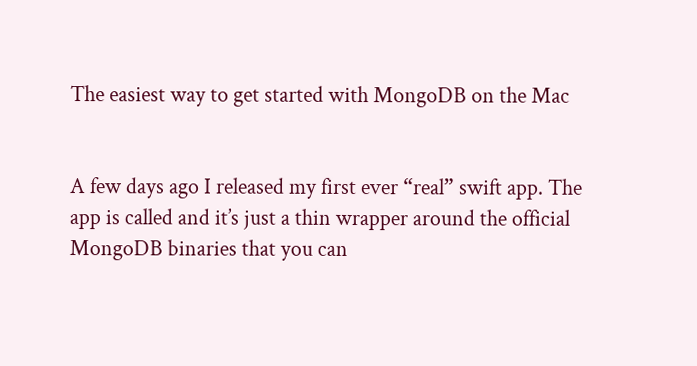The easiest way to get started with MongoDB on the Mac


A few days ago I released my first ever “real” swift app. The app is called and it’s just a thin wrapper around the official MongoDB binaries that you can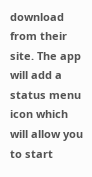download from their site. The app will add a status menu icon which will allow you to start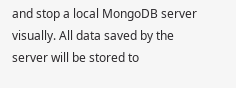and stop a local MongoDB server visually. All data saved by the server will be stored to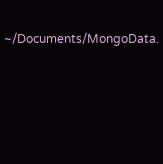~/Documents/MongoData.